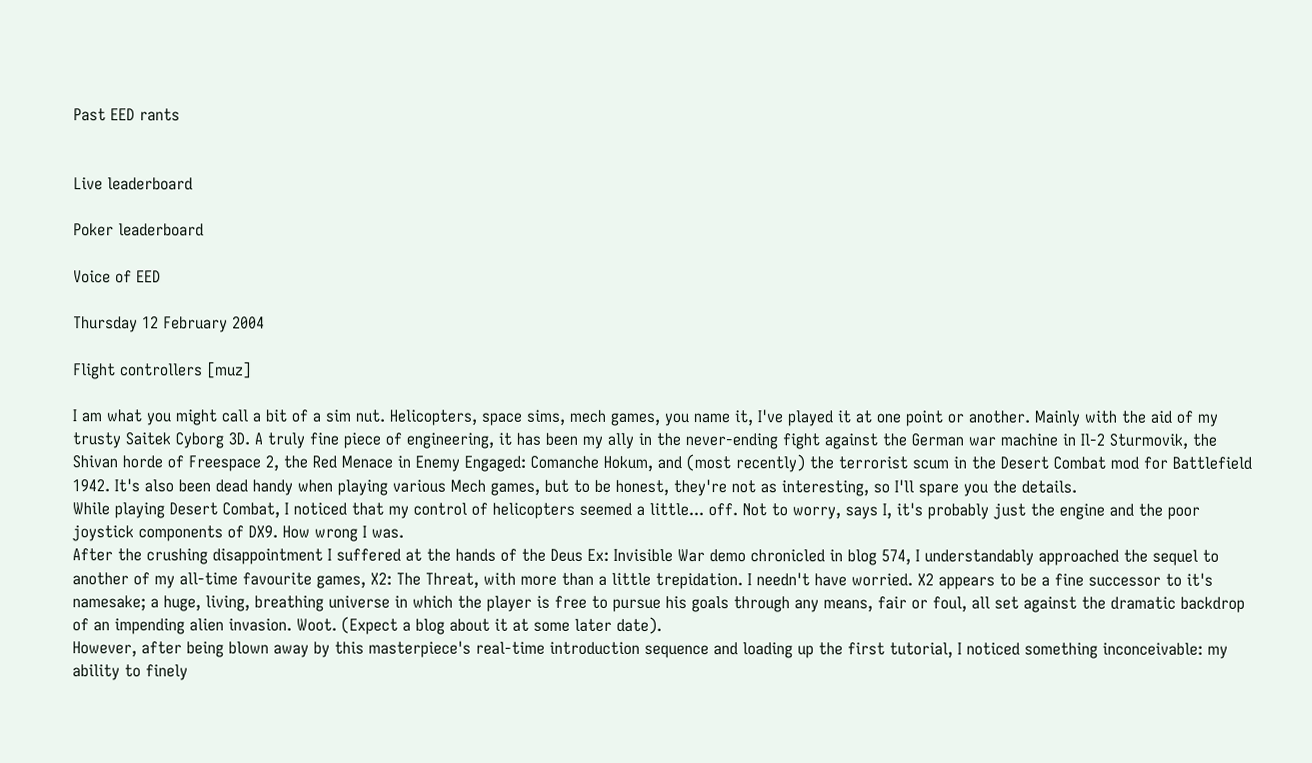Past EED rants


Live leaderboard

Poker leaderboard

Voice of EED

Thursday 12 February 2004

Flight controllers [muz]

I am what you might call a bit of a sim nut. Helicopters, space sims, mech games, you name it, I've played it at one point or another. Mainly with the aid of my trusty Saitek Cyborg 3D. A truly fine piece of engineering, it has been my ally in the never-ending fight against the German war machine in Il-2 Sturmovik, the Shivan horde of Freespace 2, the Red Menace in Enemy Engaged: Comanche Hokum, and (most recently) the terrorist scum in the Desert Combat mod for Battlefield 1942. It's also been dead handy when playing various Mech games, but to be honest, they're not as interesting, so I'll spare you the details.
While playing Desert Combat, I noticed that my control of helicopters seemed a little... off. Not to worry, says I, it's probably just the engine and the poor joystick components of DX9. How wrong I was.
After the crushing disappointment I suffered at the hands of the Deus Ex: Invisible War demo chronicled in blog 574, I understandably approached the sequel to another of my all-time favourite games, X2: The Threat, with more than a little trepidation. I needn't have worried. X2 appears to be a fine successor to it's namesake; a huge, living, breathing universe in which the player is free to pursue his goals through any means, fair or foul, all set against the dramatic backdrop of an impending alien invasion. Woot. (Expect a blog about it at some later date).
However, after being blown away by this masterpiece's real-time introduction sequence and loading up the first tutorial, I noticed something inconceivable: my ability to finely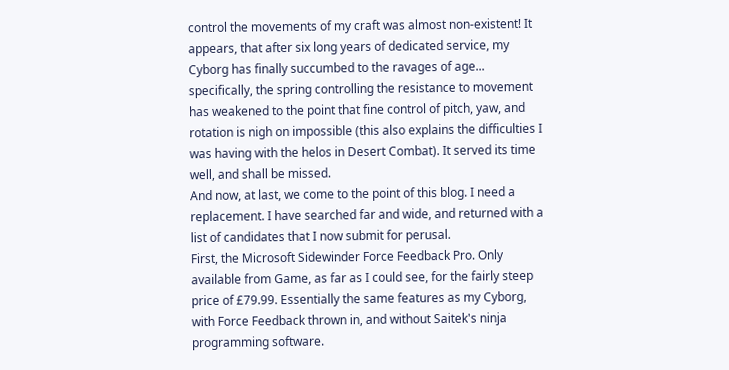control the movements of my craft was almost non-existent! It appears, that after six long years of dedicated service, my Cyborg has finally succumbed to the ravages of age... specifically, the spring controlling the resistance to movement has weakened to the point that fine control of pitch, yaw, and rotation is nigh on impossible (this also explains the difficulties I was having with the helos in Desert Combat). It served its time well, and shall be missed.
And now, at last, we come to the point of this blog. I need a replacement. I have searched far and wide, and returned with a list of candidates that I now submit for perusal.
First, the Microsoft Sidewinder Force Feedback Pro. Only available from Game, as far as I could see, for the fairly steep price of £79.99. Essentially the same features as my Cyborg, with Force Feedback thrown in, and without Saitek's ninja programming software.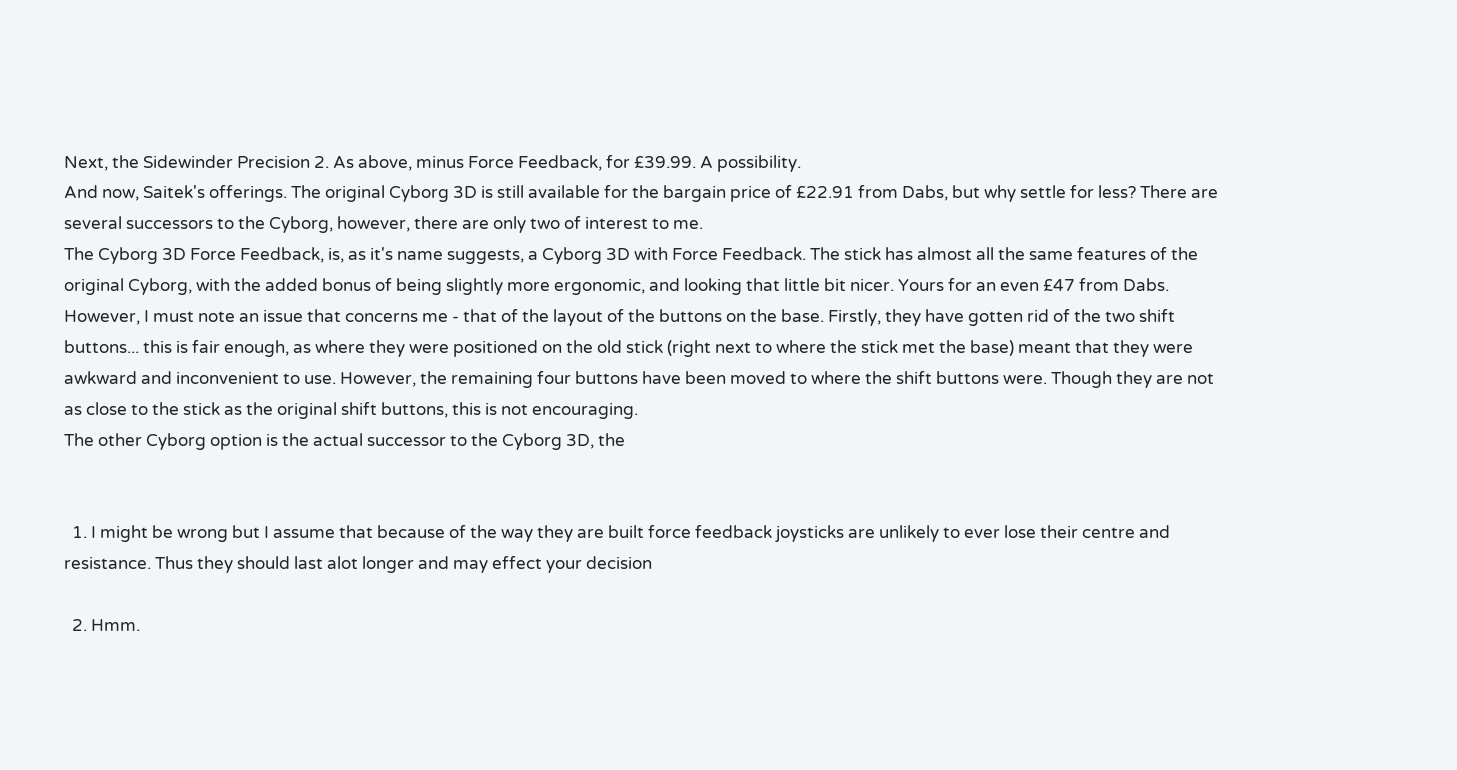Next, the Sidewinder Precision 2. As above, minus Force Feedback, for £39.99. A possibility.
And now, Saitek's offerings. The original Cyborg 3D is still available for the bargain price of £22.91 from Dabs, but why settle for less? There are several successors to the Cyborg, however, there are only two of interest to me.
The Cyborg 3D Force Feedback, is, as it's name suggests, a Cyborg 3D with Force Feedback. The stick has almost all the same features of the original Cyborg, with the added bonus of being slightly more ergonomic, and looking that little bit nicer. Yours for an even £47 from Dabs. However, I must note an issue that concerns me - that of the layout of the buttons on the base. Firstly, they have gotten rid of the two shift buttons... this is fair enough, as where they were positioned on the old stick (right next to where the stick met the base) meant that they were awkward and inconvenient to use. However, the remaining four buttons have been moved to where the shift buttons were. Though they are not as close to the stick as the original shift buttons, this is not encouraging.
The other Cyborg option is the actual successor to the Cyborg 3D, the


  1. I might be wrong but I assume that because of the way they are built force feedback joysticks are unlikely to ever lose their centre and resistance. Thus they should last alot longer and may effect your decision

  2. Hmm.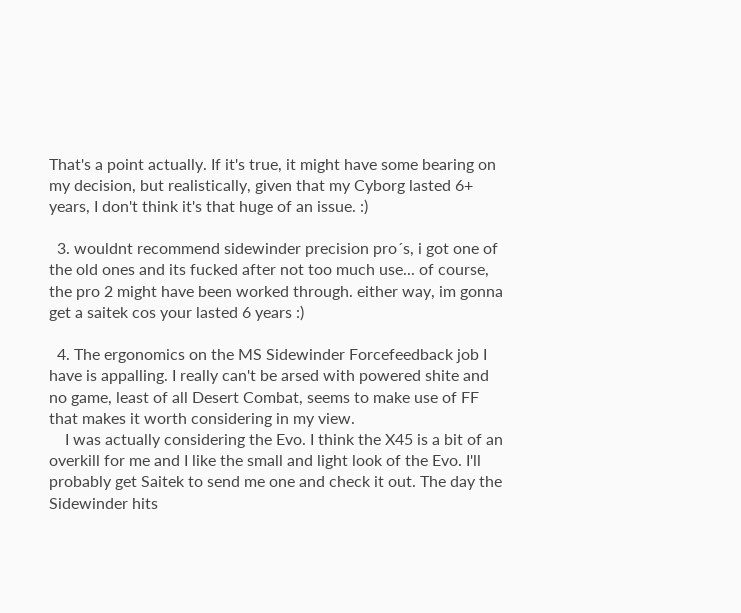That's a point actually. If it's true, it might have some bearing on my decision, but realistically, given that my Cyborg lasted 6+ years, I don't think it's that huge of an issue. :)

  3. wouldnt recommend sidewinder precision pro´s, i got one of the old ones and its fucked after not too much use... of course, the pro 2 might have been worked through. either way, im gonna get a saitek cos your lasted 6 years :)

  4. The ergonomics on the MS Sidewinder Forcefeedback job I have is appalling. I really can't be arsed with powered shite and no game, least of all Desert Combat, seems to make use of FF that makes it worth considering in my view.
    I was actually considering the Evo. I think the X45 is a bit of an overkill for me and I like the small and light look of the Evo. I'll probably get Saitek to send me one and check it out. The day the Sidewinder hits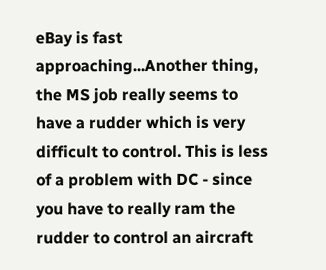eBay is fast approaching...Another thing, the MS job really seems to have a rudder which is very difficult to control. This is less of a problem with DC - since you have to really ram the rudder to control an aircraft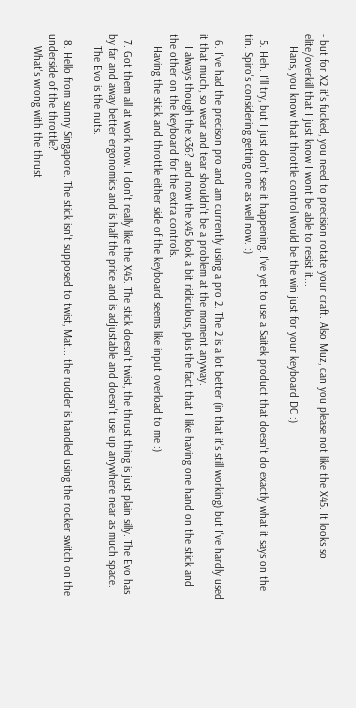- but for X2 it's fucked, you need to precision rotate your craft. Also Muz, can you please not like the X45. It looks so elite/overkill that I just know I wont be able to resist it...
    Hans, you know that throttle control would be the win just for your keyboard DC :)

  5. Heh. I'll try, but I just don't see it happening. I've yet to use a Saitek product that doesn't do exactly what it says on the tin. Spiro's considering getting one as well now. :)

  6. I've had the precison pro and am currently using a pro 2. The 2 is a lot better (in that it's still working) but I've hardly used it that much, so wear and tear shouldn't be a problem at the moment anyway.
    I always though the x36? and now the x45 look a bit ridiculous, plus the fact that I like having one hand on the stick and the other on the keyboard for the extra controls.
    Having the stick and throttle either side of the keyboard seems like input overload to me :)

  7. Got them all at work now. I don't really like the X45. The stick doesn't twist, the thrust thing is just plain silly. The Evo has by far and away better ergonomics and is half the price and is adjustable and doesn't use up anywhere near as much space.
    The Evo is the nuts.

  8. Hello from sunny Singapore. The stick isn't supposed to twist, Mat... the rudder is handled using the rocker switch on the underside of the throttle?
    What's wrong with the thrust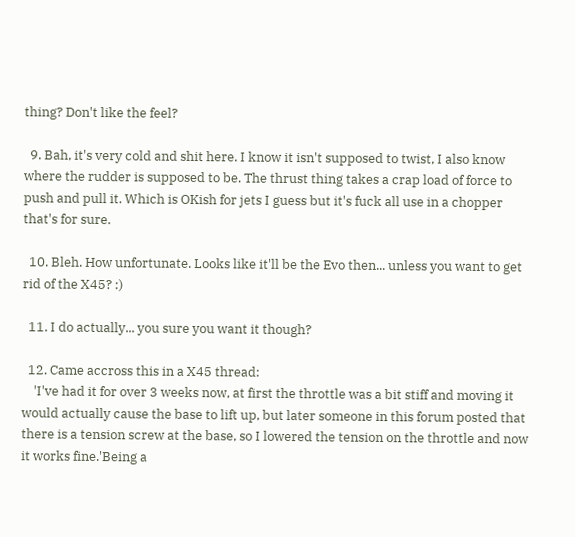thing? Don't like the feel?

  9. Bah, it's very cold and shit here. I know it isn't supposed to twist, I also know where the rudder is supposed to be. The thrust thing takes a crap load of force to push and pull it. Which is OKish for jets I guess but it's fuck all use in a chopper that's for sure.

  10. Bleh. How unfortunate. Looks like it'll be the Evo then... unless you want to get rid of the X45? :)

  11. I do actually... you sure you want it though?

  12. Came accross this in a X45 thread:
    'I've had it for over 3 weeks now, at first the throttle was a bit stiff and moving it would actually cause the base to lift up, but later someone in this forum posted that there is a tension screw at the base, so I lowered the tension on the throttle and now it works fine.'Being a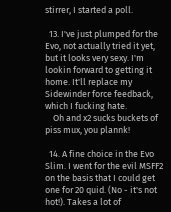stirrer, I started a poll.

  13. I've just plumped for the Evo, not actually tried it yet, but it looks very sexy. I'm lookin forward to getting it home. It'll replace my Sidewinder force feedback, which I fucking hate.
    Oh and x2 sucks buckets of piss mux, you plannk!

  14. A fine choice in the Evo Slim. I went for the evil MSFF2 on the basis that I could get one for 20 quid. (No - it's not hot!). Takes a lot of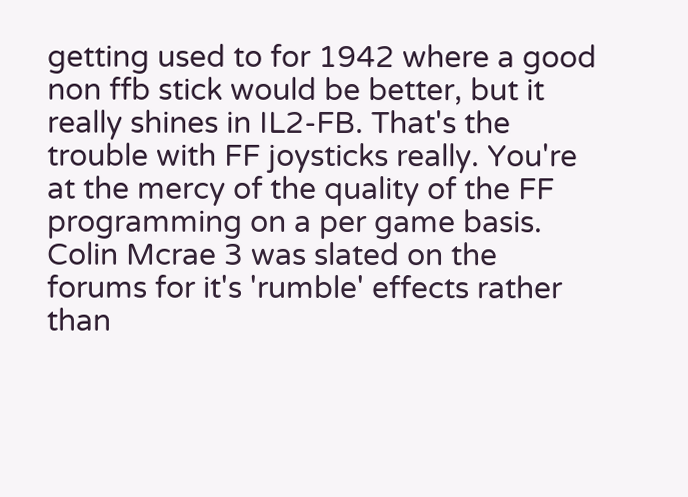getting used to for 1942 where a good non ffb stick would be better, but it really shines in IL2-FB. That's the trouble with FF joysticks really. You're at the mercy of the quality of the FF programming on a per game basis. Colin Mcrae 3 was slated on the forums for it's 'rumble' effects rather than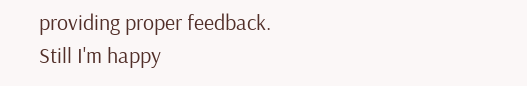providing proper feedback. Still I'm happy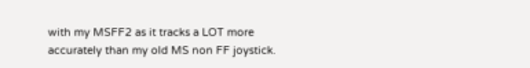with my MSFF2 as it tracks a LOT more accurately than my old MS non FF joystick.